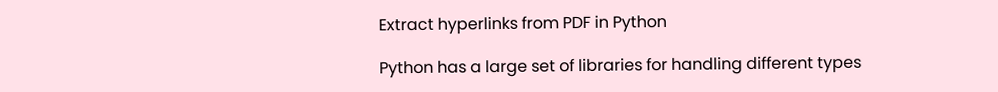Extract hyperlinks from PDF in Python

Python has a large set of libraries for handling different types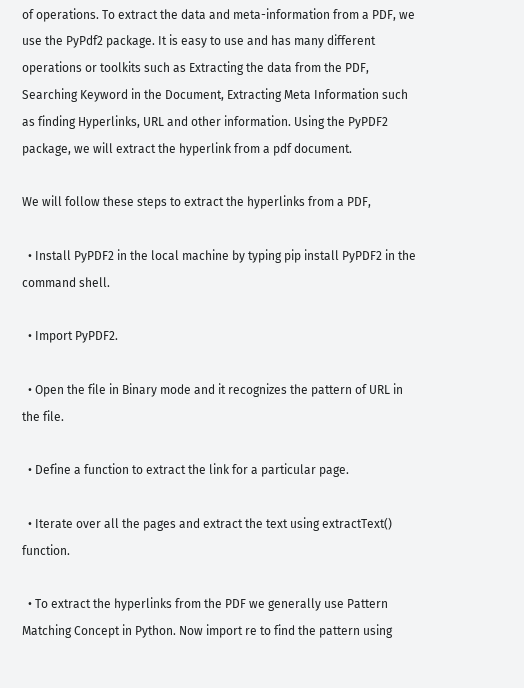of operations. To extract the data and meta-information from a PDF, we use the PyPdf2 package. It is easy to use and has many different operations or toolkits such as Extracting the data from the PDF, Searching Keyword in the Document, Extracting Meta Information such as finding Hyperlinks, URL and other information. Using the PyPDF2 package, we will extract the hyperlink from a pdf document.

We will follow these steps to extract the hyperlinks from a PDF,

  • Install PyPDF2 in the local machine by typing pip install PyPDF2 in the command shell.

  • Import PyPDF2.

  • Open the file in Binary mode and it recognizes the pattern of URL in the file.

  • Define a function to extract the link for a particular page.

  • Iterate over all the pages and extract the text using extractText() function.

  • To extract the hyperlinks from the PDF we generally use Pattern Matching Concept in Python. Now import re to find the pattern using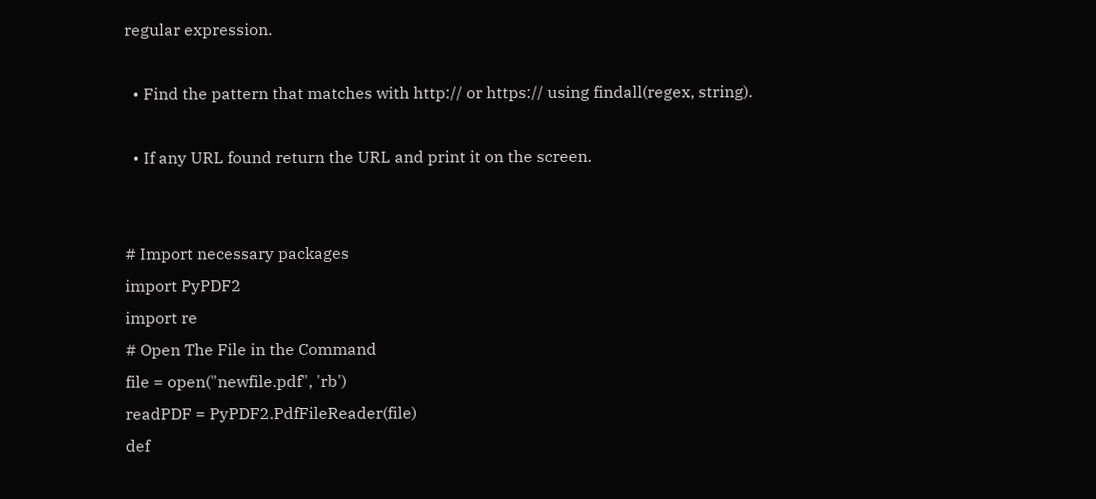regular expression.

  • Find the pattern that matches with http:// or https:// using findall(regex, string).

  • If any URL found return the URL and print it on the screen.


# Import necessary packages
import PyPDF2
import re
# Open The File in the Command
file = open("newfile.pdf", 'rb')
readPDF = PyPDF2.PdfFileReader(file)
def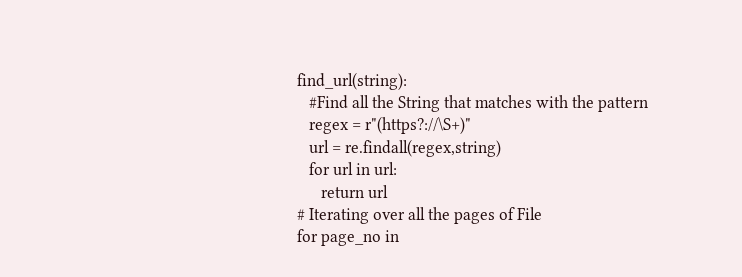find_url(string):
   #Find all the String that matches with the pattern
   regex = r"(https?://\S+)"
   url = re.findall(regex,string)
   for url in url:
      return url
# Iterating over all the pages of File
for page_no in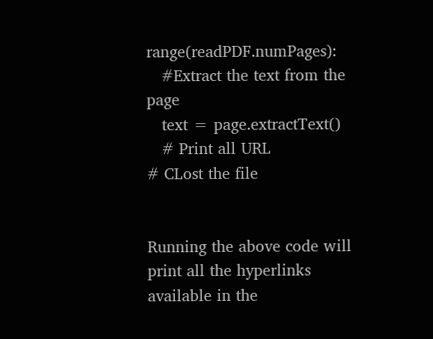range(readPDF.numPages):
   #Extract the text from the page
   text = page.extractText()
   # Print all URL
# CLost the file


Running the above code will print all the hyperlinks available in the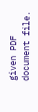given PDF document file.